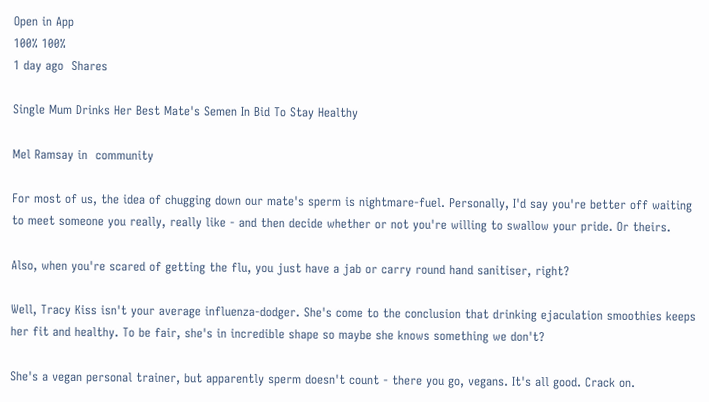Open in App
100% 100%
1 day ago  Shares

Single Mum Drinks Her Best Mate's Semen In Bid To Stay Healthy

Mel Ramsay in  community

For most of us, the idea of chugging down our mate's sperm is nightmare-fuel. Personally, I'd say you're better off waiting to meet someone you really, really like - and then decide whether or not you're willing to swallow your pride. Or theirs.

Also, when you're scared of getting the flu, you just have a jab or carry round hand sanitiser, right?

Well, Tracy Kiss isn't your average influenza-dodger. She's come to the conclusion that drinking ejaculation smoothies keeps her fit and healthy. To be fair, she's in incredible shape so maybe she knows something we don't?

She's a vegan personal trainer, but apparently sperm doesn't count - there you go, vegans. It's all good. Crack on.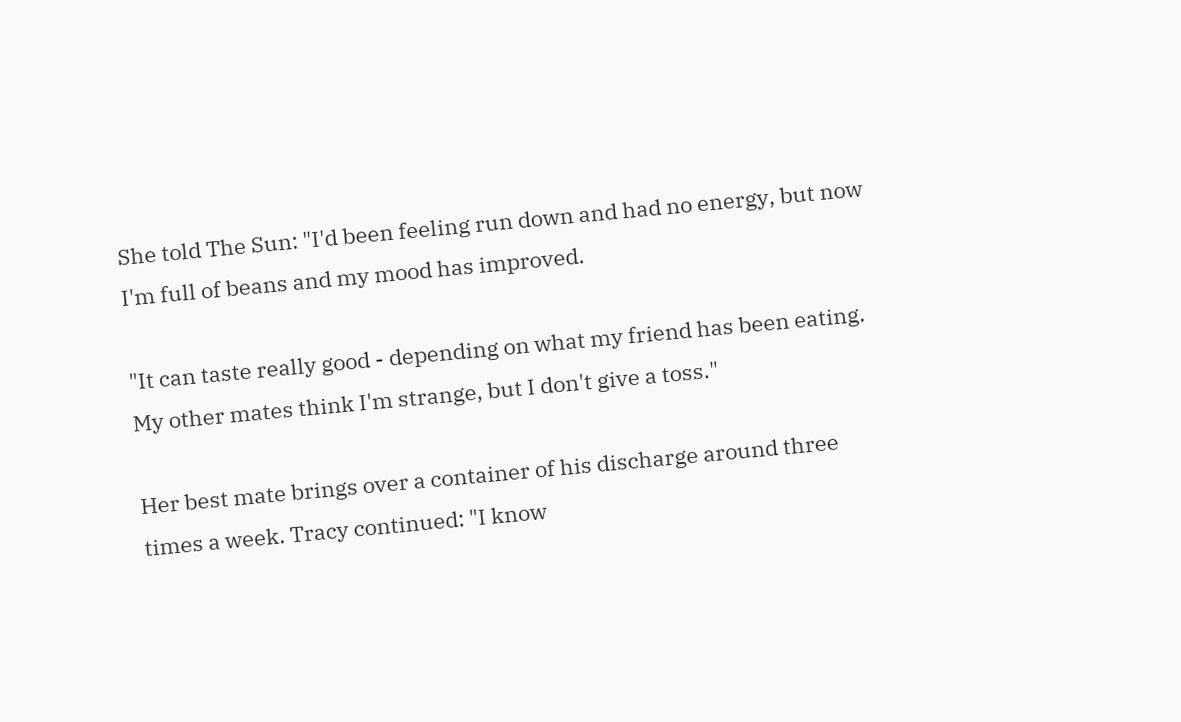She told The Sun: "I'd been feeling run down and had no energy, but now I'm full of beans and my mood has improved.

"It can taste really good - depending on what my friend has been eating. My other mates think I'm strange, but I don't give a toss."

Her best mate brings over a container of his discharge around three times a week. Tracy continued: "I know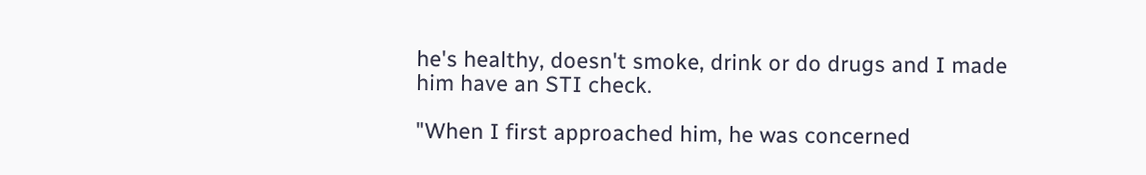he's healthy, doesn't smoke, drink or do drugs and I made him have an STI check.

"When I first approached him, he was concerned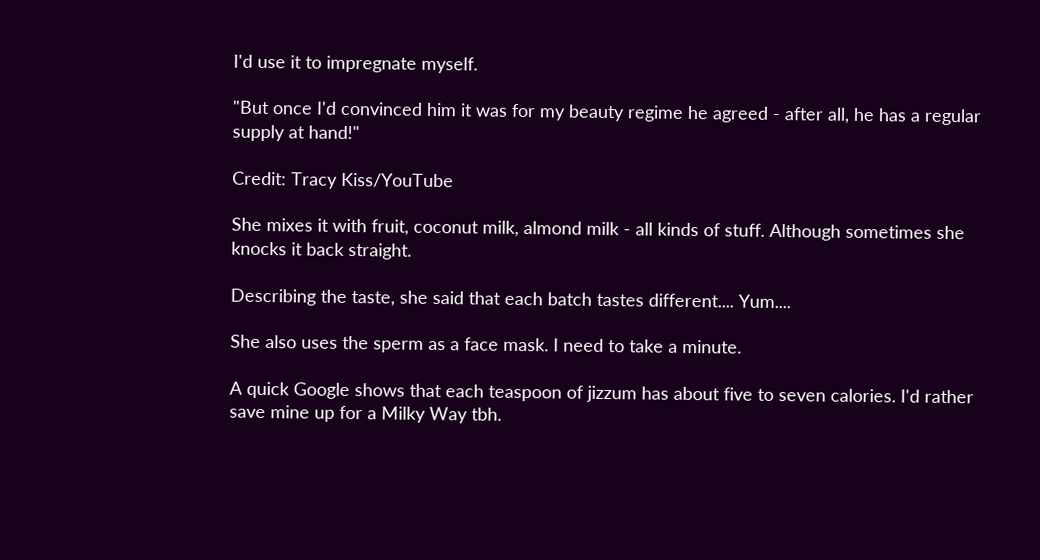I'd use it to impregnate myself.

"But once I'd convinced him it was for my beauty regime he agreed - after all, he has a regular supply at hand!"

Credit: Tracy Kiss/YouTube

She mixes it with fruit, coconut milk, almond milk - all kinds of stuff. Although sometimes she knocks it back straight.

Describing the taste, she said that each batch tastes different.... Yum....

She also uses the sperm as a face mask. I need to take a minute.

A quick Google shows that each teaspoon of jizzum has about five to seven calories. I'd rather save mine up for a Milky Way tbh.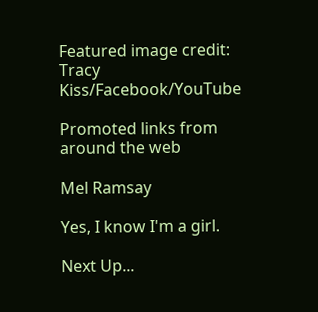Featured image credit: Tracy Kiss/Facebook/YouTube

Promoted links from around the web

Mel Ramsay

Yes, I know I'm a girl.

Next Up...